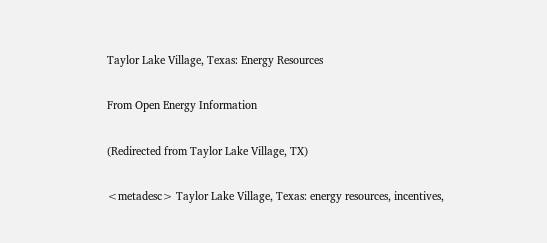Taylor Lake Village, Texas: Energy Resources

From Open Energy Information

(Redirected from Taylor Lake Village, TX)

<metadesc> Taylor Lake Village, Texas: energy resources, incentives,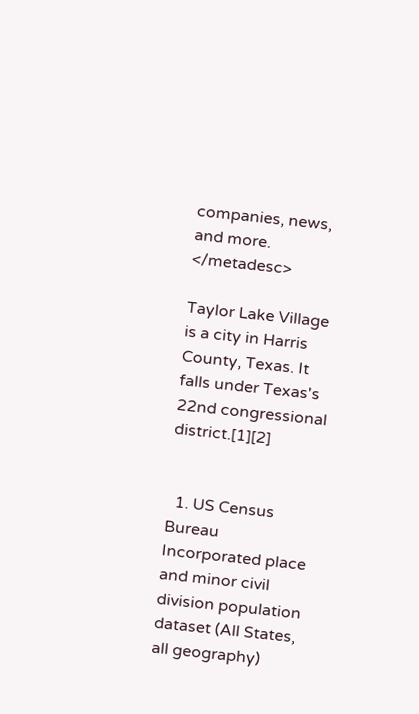companies, news, and more. </metadesc>

Taylor Lake Village is a city in Harris County, Texas. It falls under Texas's 22nd congressional district.[1][2]


  1. US Census Bureau Incorporated place and minor civil division population dataset (All States, all geography)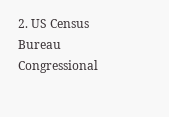2. US Census Bureau Congressional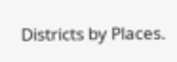Districts by Places.